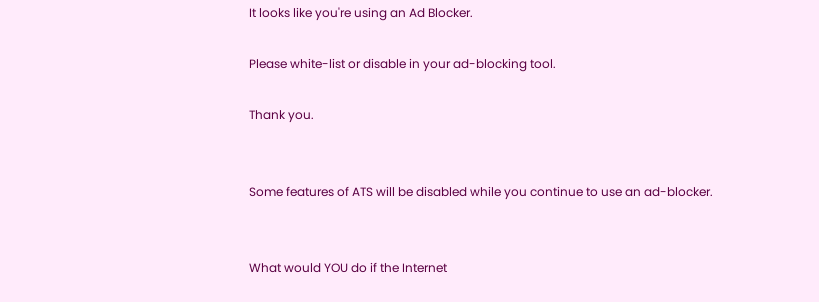It looks like you're using an Ad Blocker.

Please white-list or disable in your ad-blocking tool.

Thank you.


Some features of ATS will be disabled while you continue to use an ad-blocker.


What would YOU do if the Internet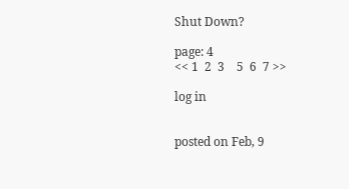Shut Down?

page: 4
<< 1  2  3    5  6  7 >>

log in


posted on Feb, 9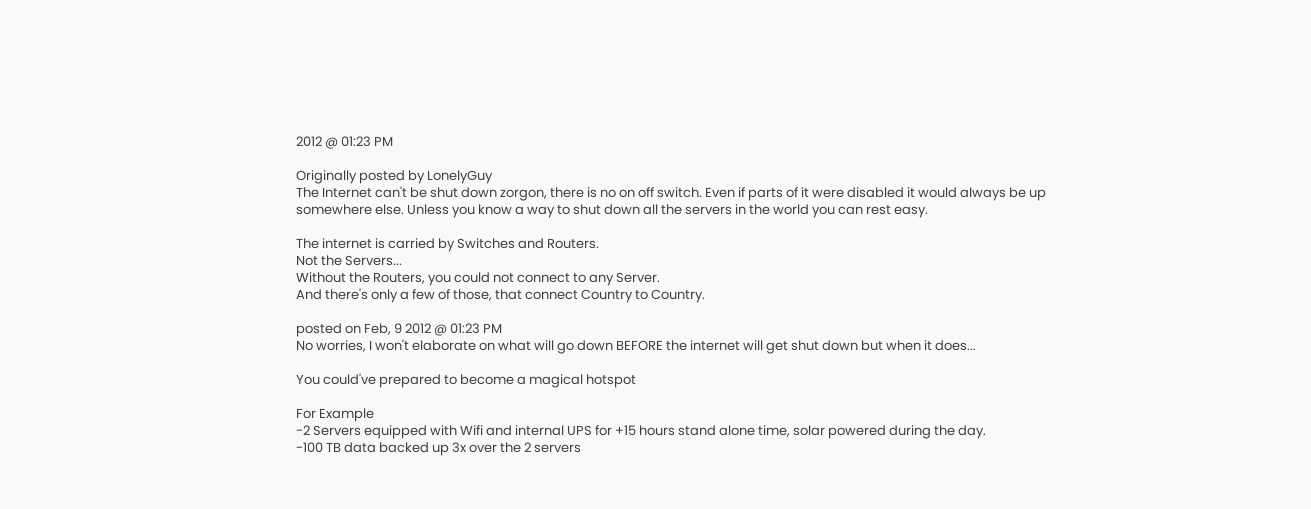2012 @ 01:23 PM

Originally posted by LonelyGuy
The Internet can't be shut down zorgon, there is no on off switch. Even if parts of it were disabled it would always be up somewhere else. Unless you know a way to shut down all the servers in the world you can rest easy.

The internet is carried by Switches and Routers.
Not the Servers...
Without the Routers, you could not connect to any Server.
And there's only a few of those, that connect Country to Country.

posted on Feb, 9 2012 @ 01:23 PM
No worries, I won't elaborate on what will go down BEFORE the internet will get shut down but when it does...

You could've prepared to become a magical hotspot

For Example
-2 Servers equipped with Wifi and internal UPS for +15 hours stand alone time, solar powered during the day.
-100 TB data backed up 3x over the 2 servers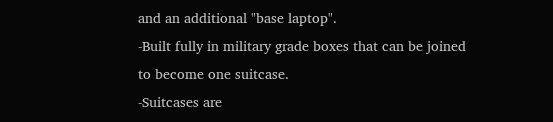and an additional "base laptop".
-Built fully in military grade boxes that can be joined to become one suitcase.
-Suitcases are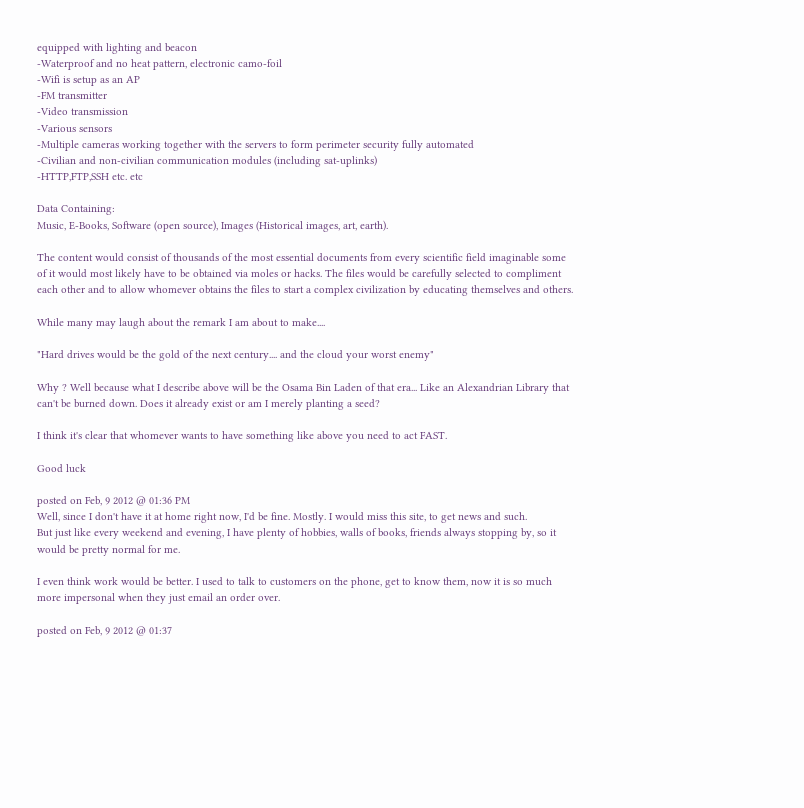equipped with lighting and beacon
-Waterproof and no heat pattern, electronic camo-foil
-Wifi is setup as an AP
-FM transmitter
-Video transmission
-Various sensors
-Multiple cameras working together with the servers to form perimeter security fully automated
-Civilian and non-civilian communication modules (including sat-uplinks)
-HTTP,FTP,SSH etc. etc

Data Containing:
Music, E-Books, Software (open source), Images (Historical images, art, earth).

The content would consist of thousands of the most essential documents from every scientific field imaginable some of it would most likely have to be obtained via moles or hacks. The files would be carefully selected to compliment each other and to allow whomever obtains the files to start a complex civilization by educating themselves and others.

While many may laugh about the remark I am about to make....

"Hard drives would be the gold of the next century.... and the cloud your worst enemy"

Why ? Well because what I describe above will be the Osama Bin Laden of that era... Like an Alexandrian Library that can't be burned down. Does it already exist or am I merely planting a seed?

I think it's clear that whomever wants to have something like above you need to act FAST.

Good luck

posted on Feb, 9 2012 @ 01:36 PM
Well, since I don't have it at home right now, I'd be fine. Mostly. I would miss this site, to get news and such.
But just like every weekend and evening, I have plenty of hobbies, walls of books, friends always stopping by, so it would be pretty normal for me.

I even think work would be better. I used to talk to customers on the phone, get to know them, now it is so much more impersonal when they just email an order over.

posted on Feb, 9 2012 @ 01:37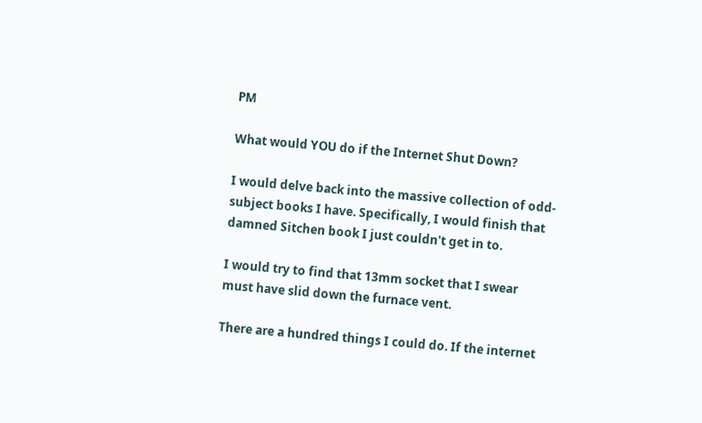PM

What would YOU do if the Internet Shut Down?

I would delve back into the massive collection of odd-subject books I have. Specifically, I would finish that damned Sitchen book I just couldn't get in to.

I would try to find that 13mm socket that I swear must have slid down the furnace vent.

There are a hundred things I could do. If the internet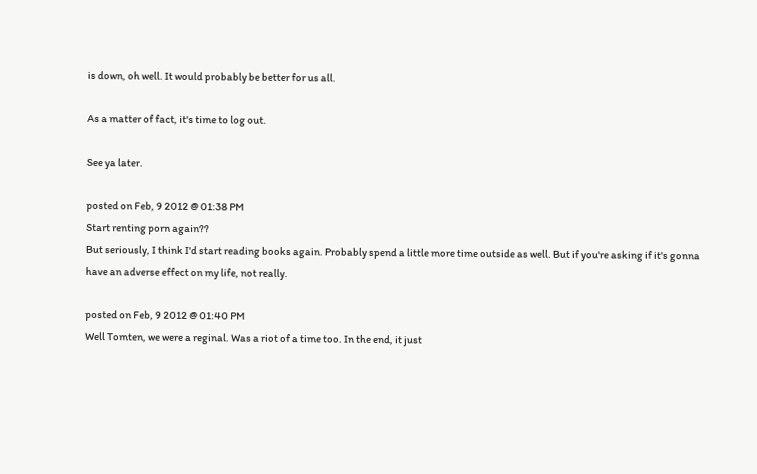is down, oh well. It would probably be better for us all.

As a matter of fact, it's time to log out.

See ya later.

posted on Feb, 9 2012 @ 01:38 PM
Start renting porn again??
But seriously, I think I'd start reading books again. Probably spend a little more time outside as well. But if you're asking if it's gonna have an adverse effect on my life, not really.

posted on Feb, 9 2012 @ 01:40 PM
Well Tomten, we were a reginal. Was a riot of a time too. In the end, it just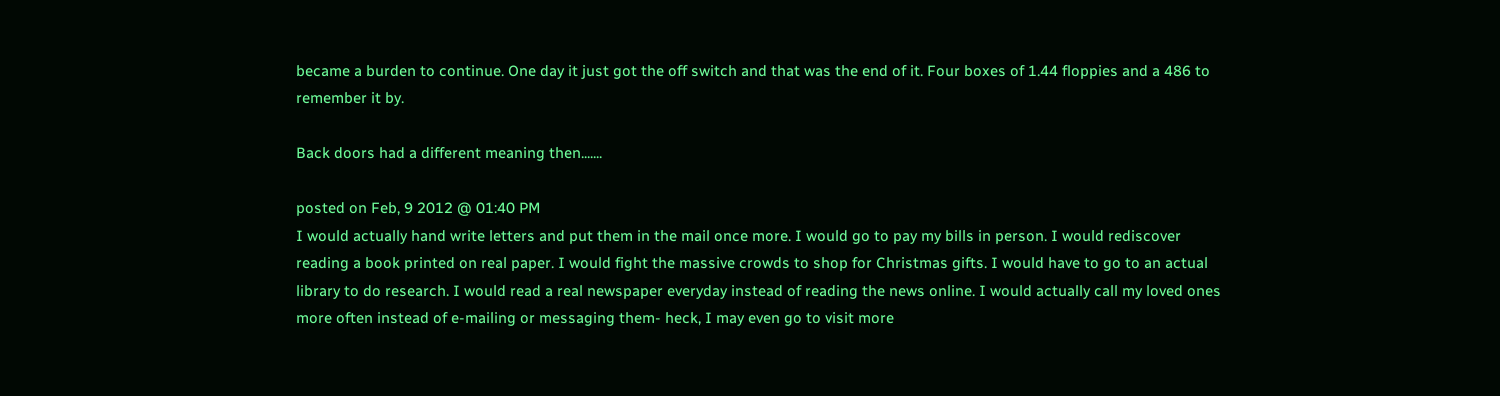became a burden to continue. One day it just got the off switch and that was the end of it. Four boxes of 1.44 floppies and a 486 to remember it by.

Back doors had a different meaning then.......

posted on Feb, 9 2012 @ 01:40 PM
I would actually hand write letters and put them in the mail once more. I would go to pay my bills in person. I would rediscover reading a book printed on real paper. I would fight the massive crowds to shop for Christmas gifts. I would have to go to an actual library to do research. I would read a real newspaper everyday instead of reading the news online. I would actually call my loved ones more often instead of e-mailing or messaging them- heck, I may even go to visit more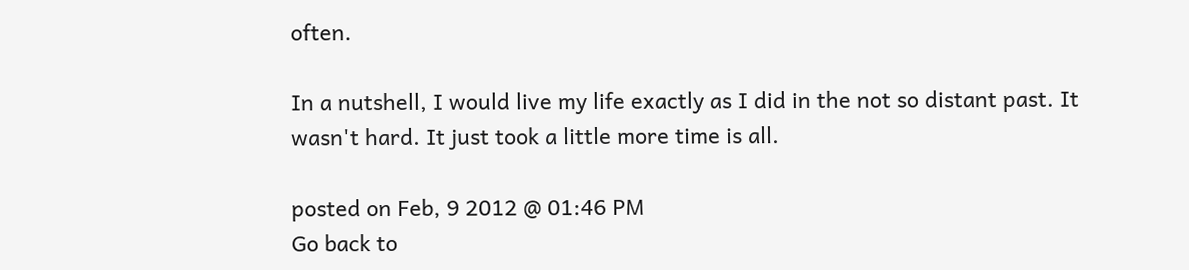often.

In a nutshell, I would live my life exactly as I did in the not so distant past. It wasn't hard. It just took a little more time is all.

posted on Feb, 9 2012 @ 01:46 PM
Go back to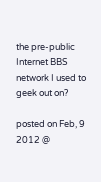the pre-public Internet BBS network I used to geek out on?

posted on Feb, 9 2012 @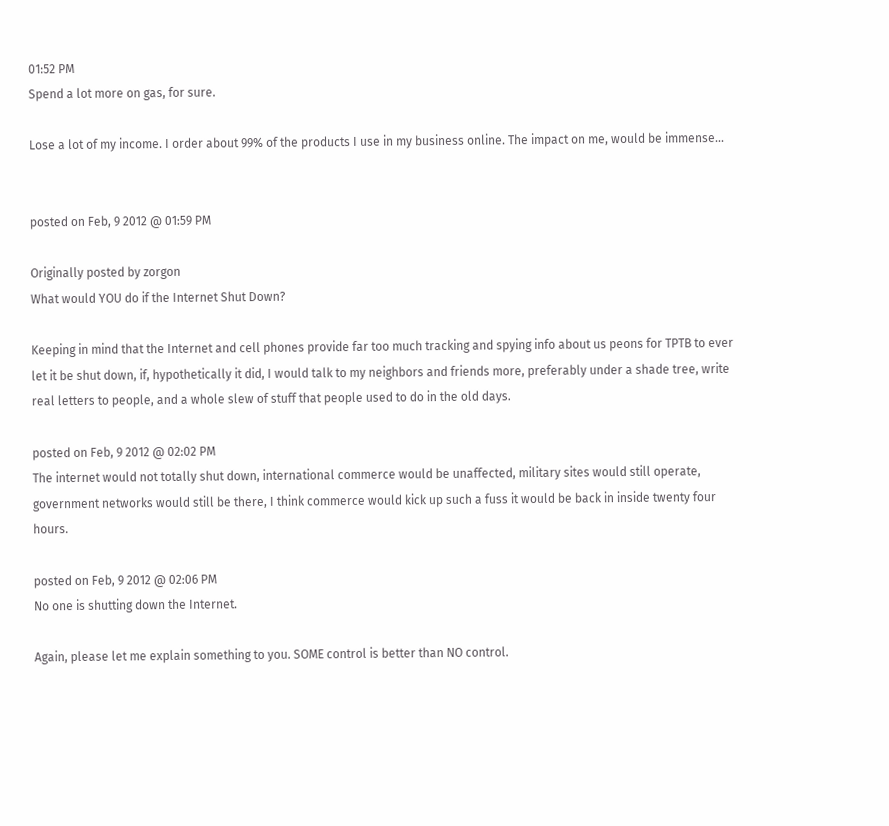01:52 PM
Spend a lot more on gas, for sure.

Lose a lot of my income. I order about 99% of the products I use in my business online. The impact on me, would be immense...


posted on Feb, 9 2012 @ 01:59 PM

Originally posted by zorgon
What would YOU do if the Internet Shut Down?

Keeping in mind that the Internet and cell phones provide far too much tracking and spying info about us peons for TPTB to ever let it be shut down, if, hypothetically it did, I would talk to my neighbors and friends more, preferably under a shade tree, write real letters to people, and a whole slew of stuff that people used to do in the old days.

posted on Feb, 9 2012 @ 02:02 PM
The internet would not totally shut down, international commerce would be unaffected, military sites would still operate, government networks would still be there, I think commerce would kick up such a fuss it would be back in inside twenty four hours.

posted on Feb, 9 2012 @ 02:06 PM
No one is shutting down the Internet.

Again, please let me explain something to you. SOME control is better than NO control.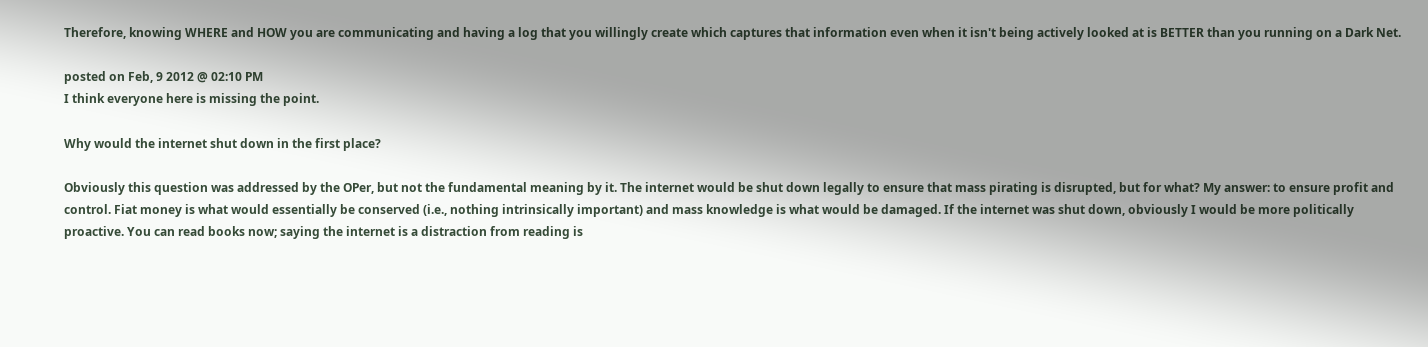Therefore, knowing WHERE and HOW you are communicating and having a log that you willingly create which captures that information even when it isn't being actively looked at is BETTER than you running on a Dark Net.

posted on Feb, 9 2012 @ 02:10 PM
I think everyone here is missing the point.

Why would the internet shut down in the first place?

Obviously this question was addressed by the OPer, but not the fundamental meaning by it. The internet would be shut down legally to ensure that mass pirating is disrupted, but for what? My answer: to ensure profit and control. Fiat money is what would essentially be conserved (i.e., nothing intrinsically important) and mass knowledge is what would be damaged. If the internet was shut down, obviously I would be more politically proactive. You can read books now; saying the internet is a distraction from reading is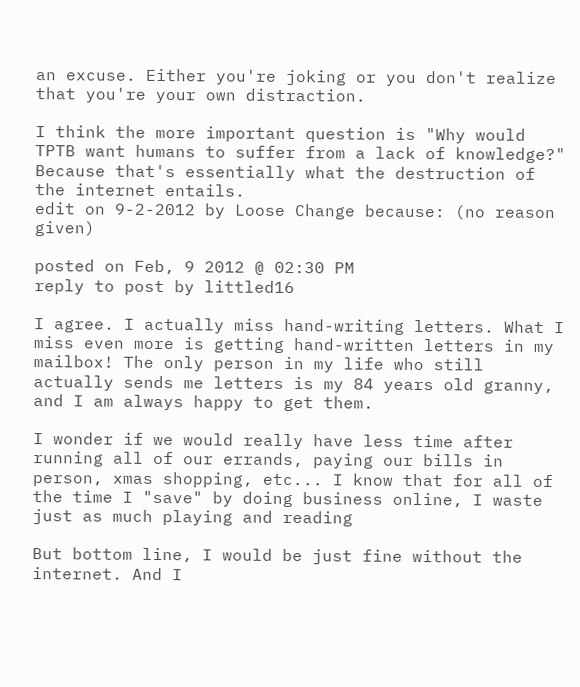an excuse. Either you're joking or you don't realize that you're your own distraction.

I think the more important question is "Why would TPTB want humans to suffer from a lack of knowledge?" Because that's essentially what the destruction of the internet entails.
edit on 9-2-2012 by Loose Change because: (no reason given)

posted on Feb, 9 2012 @ 02:30 PM
reply to post by littled16

I agree. I actually miss hand-writing letters. What I miss even more is getting hand-written letters in my mailbox! The only person in my life who still actually sends me letters is my 84 years old granny, and I am always happy to get them.

I wonder if we would really have less time after running all of our errands, paying our bills in person, xmas shopping, etc... I know that for all of the time I "save" by doing business online, I waste just as much playing and reading

But bottom line, I would be just fine without the internet. And I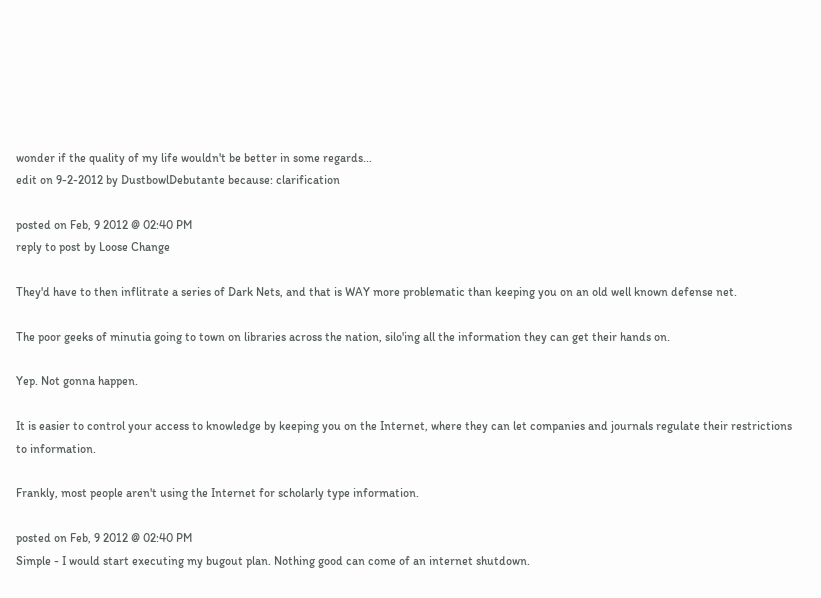wonder if the quality of my life wouldn't be better in some regards...
edit on 9-2-2012 by DustbowlDebutante because: clarification

posted on Feb, 9 2012 @ 02:40 PM
reply to post by Loose Change

They'd have to then inflitrate a series of Dark Nets, and that is WAY more problematic than keeping you on an old well known defense net.

The poor geeks of minutia going to town on libraries across the nation, silo'ing all the information they can get their hands on.

Yep. Not gonna happen.

It is easier to control your access to knowledge by keeping you on the Internet, where they can let companies and journals regulate their restrictions to information.

Frankly, most people aren't using the Internet for scholarly type information.

posted on Feb, 9 2012 @ 02:40 PM
Simple - I would start executing my bugout plan. Nothing good can come of an internet shutdown.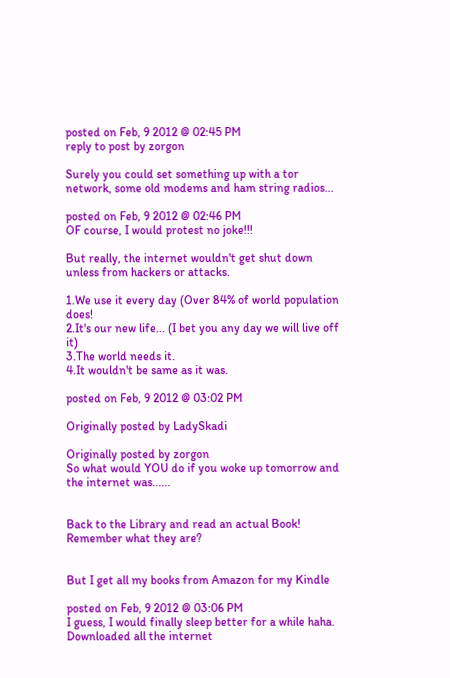posted on Feb, 9 2012 @ 02:45 PM
reply to post by zorgon

Surely you could set something up with a tor network, some old modems and ham string radios...

posted on Feb, 9 2012 @ 02:46 PM
OF course, I would protest no joke!!!

But really, the internet wouldn't get shut down unless from hackers or attacks.

1.We use it every day (Over 84% of world population does!
2.It's our new life... (I bet you any day we will live off it)
3.The world needs it.
4.It wouldn't be same as it was.

posted on Feb, 9 2012 @ 03:02 PM

Originally posted by LadySkadi

Originally posted by zorgon
So what would YOU do if you woke up tomorrow and the internet was......


Back to the Library and read an actual Book!
Remember what they are?


But I get all my books from Amazon for my Kindle

posted on Feb, 9 2012 @ 03:06 PM
I guess, I would finally sleep better for a while haha. Downloaded all the internet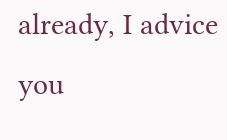already, I advice you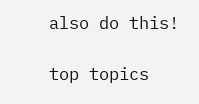also do this!

top topics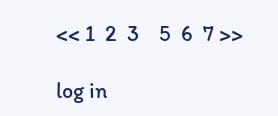<< 1  2  3    5  6  7 >>

log in